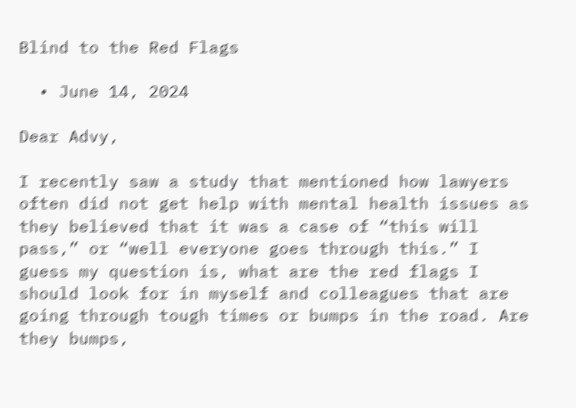Blind to the Red Flags

  • June 14, 2024

Dear Advy,

I recently saw a study that mentioned how lawyers often did not get help with mental health issues as they believed that it was a case of “this will pass,” or “well everyone goes through this.” I guess my question is, what are the red flags I should look for in myself and colleagues that are going through tough times or bumps in the road. Are they bumps,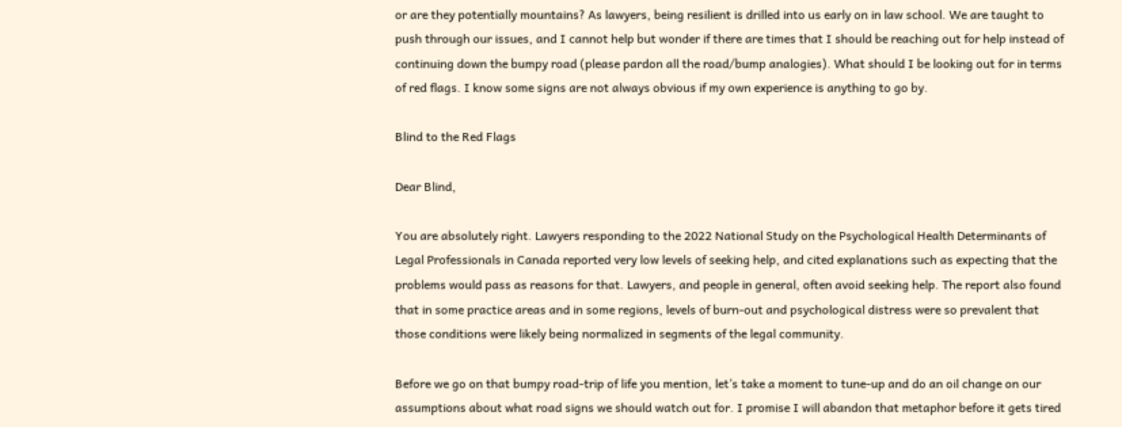or are they potentially mountains? As lawyers, being resilient is drilled into us early on in law school. We are taught to push through our issues, and I cannot help but wonder if there are times that I should be reaching out for help instead of continuing down the bumpy road (please pardon all the road/bump analogies). What should I be looking out for in terms of red flags. I know some signs are not always obvious if my own experience is anything to go by.

Blind to the Red Flags

Dear Blind,

You are absolutely right. Lawyers responding to the 2022 National Study on the Psychological Health Determinants of Legal Professionals in Canada reported very low levels of seeking help, and cited explanations such as expecting that the problems would pass as reasons for that. Lawyers, and people in general, often avoid seeking help. The report also found that in some practice areas and in some regions, levels of burn-out and psychological distress were so prevalent that those conditions were likely being normalized in segments of the legal community.

Before we go on that bumpy road-trip of life you mention, let’s take a moment to tune-up and do an oil change on our assumptions about what road signs we should watch out for. I promise I will abandon that metaphor before it gets tired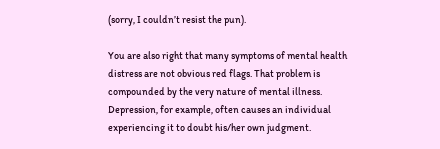(sorry, I couldn’t resist the pun).

You are also right that many symptoms of mental health distress are not obvious red flags. That problem is compounded by the very nature of mental illness. Depression, for example, often causes an individual experiencing it to doubt his/her own judgment.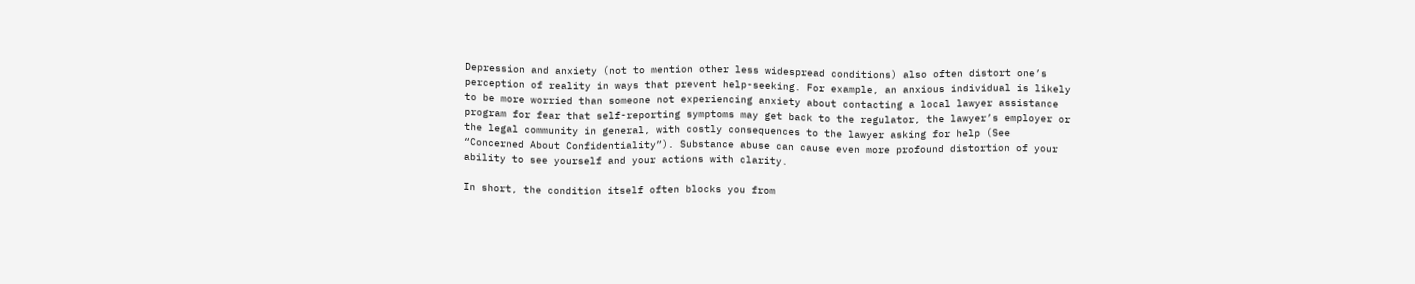Depression and anxiety (not to mention other less widespread conditions) also often distort one’s perception of reality in ways that prevent help-seeking. For example, an anxious individual is likely to be more worried than someone not experiencing anxiety about contacting a local lawyer assistance program for fear that self-reporting symptoms may get back to the regulator, the lawyer’s employer or the legal community in general, with costly consequences to the lawyer asking for help (See “Concerned About Confidentiality”). Substance abuse can cause even more profound distortion of your ability to see yourself and your actions with clarity.

In short, the condition itself often blocks you from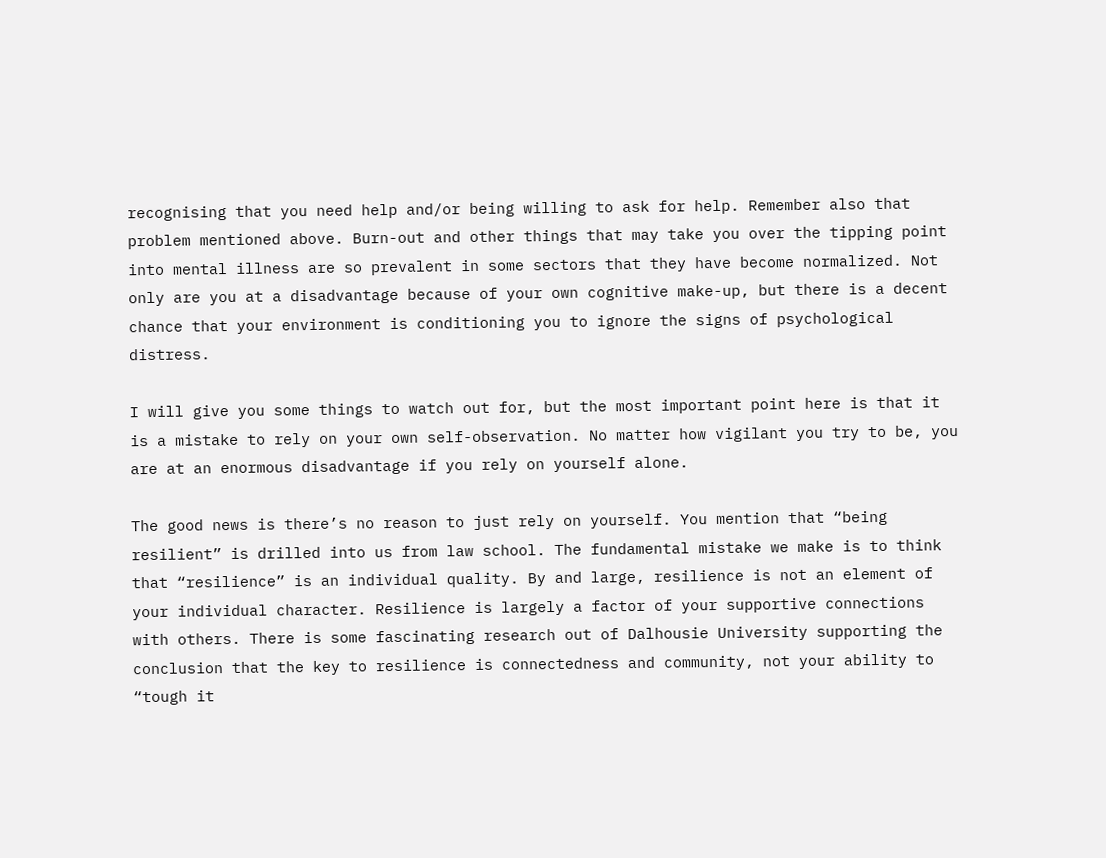recognising that you need help and/or being willing to ask for help. Remember also that problem mentioned above. Burn-out and other things that may take you over the tipping point into mental illness are so prevalent in some sectors that they have become normalized. Not only are you at a disadvantage because of your own cognitive make-up, but there is a decent chance that your environment is conditioning you to ignore the signs of psychological distress.

I will give you some things to watch out for, but the most important point here is that it is a mistake to rely on your own self-observation. No matter how vigilant you try to be, you are at an enormous disadvantage if you rely on yourself alone.

The good news is there’s no reason to just rely on yourself. You mention that “being resilient” is drilled into us from law school. The fundamental mistake we make is to think that “resilience” is an individual quality. By and large, resilience is not an element of your individual character. Resilience is largely a factor of your supportive connections with others. There is some fascinating research out of Dalhousie University supporting the conclusion that the key to resilience is connectedness and community, not your ability to “tough it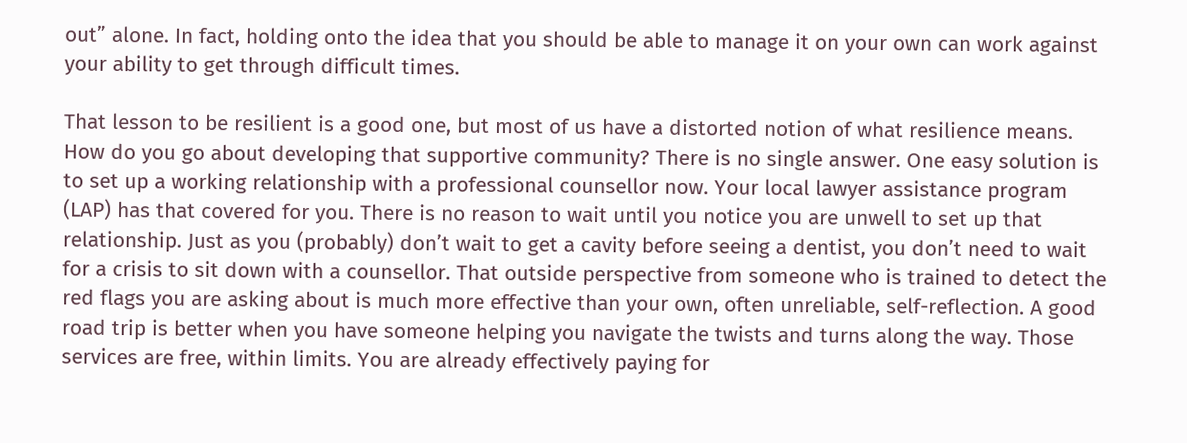out” alone. In fact, holding onto the idea that you should be able to manage it on your own can work against your ability to get through difficult times.

That lesson to be resilient is a good one, but most of us have a distorted notion of what resilience means. How do you go about developing that supportive community? There is no single answer. One easy solution is to set up a working relationship with a professional counsellor now. Your local lawyer assistance program (LAP) has that covered for you. There is no reason to wait until you notice you are unwell to set up that relationship. Just as you (probably) don’t wait to get a cavity before seeing a dentist, you don’t need to wait for a crisis to sit down with a counsellor. That outside perspective from someone who is trained to detect the red flags you are asking about is much more effective than your own, often unreliable, self-reflection. A good road trip is better when you have someone helping you navigate the twists and turns along the way. Those services are free, within limits. You are already effectively paying for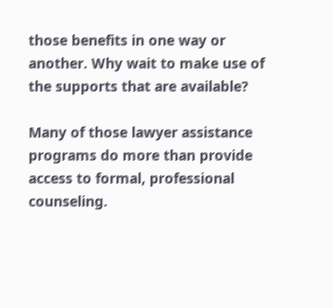those benefits in one way or another. Why wait to make use of the supports that are available?

Many of those lawyer assistance programs do more than provide access to formal, professional counseling.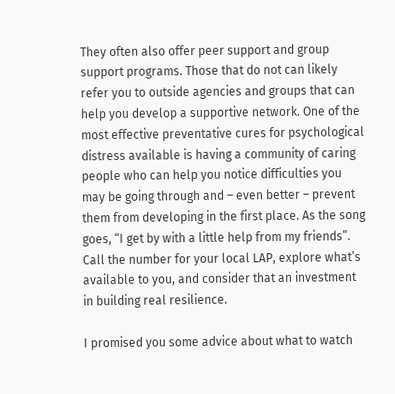They often also offer peer support and group support programs. Those that do not can likely refer you to outside agencies and groups that can help you develop a supportive network. One of the most effective preventative cures for psychological distress available is having a community of caring people who can help you notice difficulties you may be going through and – even better – prevent them from developing in the first place. As the song goes, “I get by with a little help from my friends”. Call the number for your local LAP, explore what’s available to you, and consider that an investment in building real resilience.

I promised you some advice about what to watch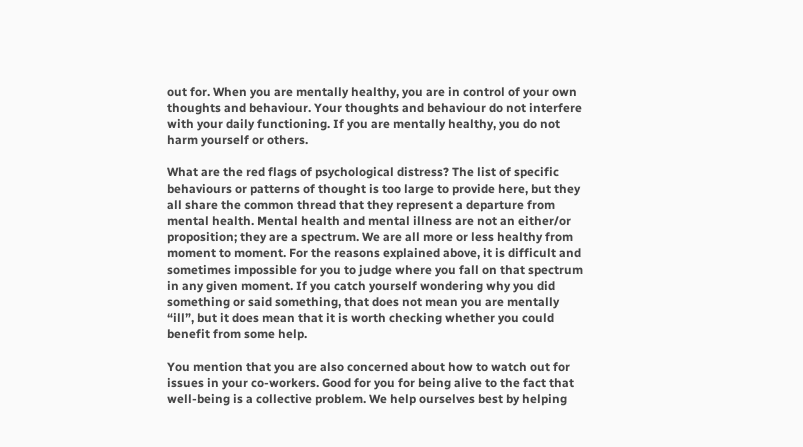out for. When you are mentally healthy, you are in control of your own thoughts and behaviour. Your thoughts and behaviour do not interfere with your daily functioning. If you are mentally healthy, you do not harm yourself or others.

What are the red flags of psychological distress? The list of specific behaviours or patterns of thought is too large to provide here, but they all share the common thread that they represent a departure from mental health. Mental health and mental illness are not an either/or proposition; they are a spectrum. We are all more or less healthy from moment to moment. For the reasons explained above, it is difficult and sometimes impossible for you to judge where you fall on that spectrum in any given moment. If you catch yourself wondering why you did something or said something, that does not mean you are mentally “ill”, but it does mean that it is worth checking whether you could benefit from some help.

You mention that you are also concerned about how to watch out for issues in your co-workers. Good for you for being alive to the fact that well-being is a collective problem. We help ourselves best by helping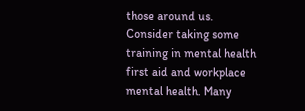those around us. Consider taking some training in mental health first aid and workplace mental health. Many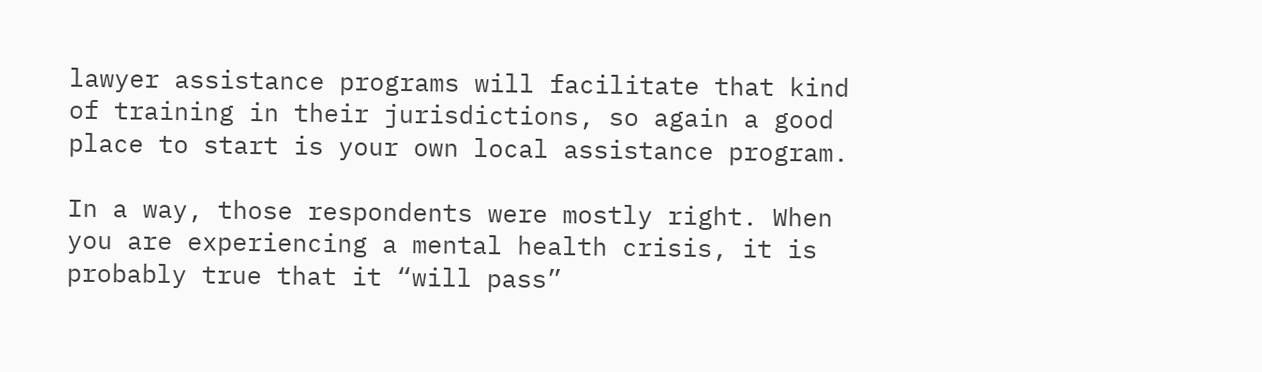lawyer assistance programs will facilitate that kind of training in their jurisdictions, so again a good place to start is your own local assistance program.

In a way, those respondents were mostly right. When you are experiencing a mental health crisis, it is probably true that it “will pass”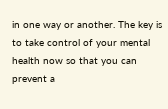in one way or another. The key is to take control of your mental health now so that you can prevent a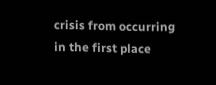crisis from occurring in the first place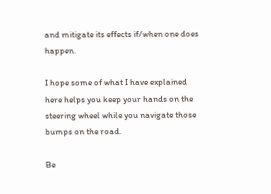and mitigate its effects if/when one does happen.

I hope some of what I have explained here helps you keep your hands on the steering wheel while you navigate those bumps on the road.

Be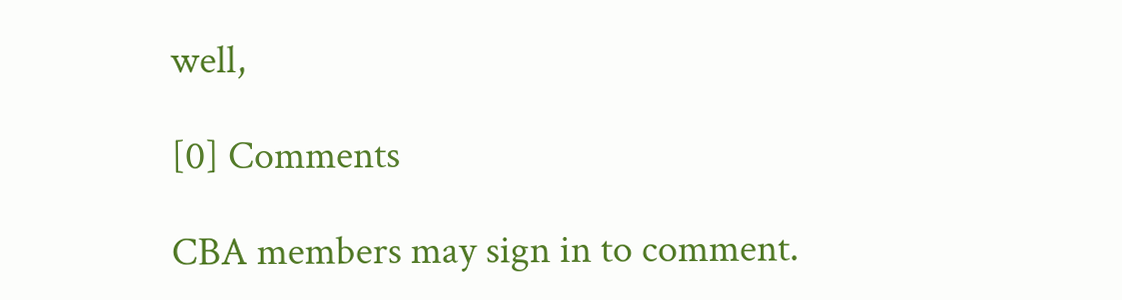well,

[0] Comments

CBA members may sign in to comment.